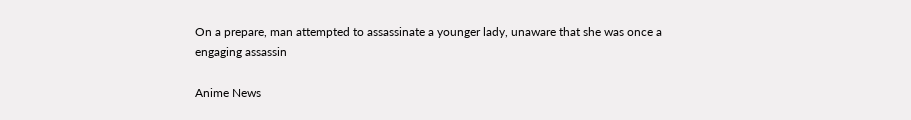On a prepare, man attempted to assassinate a younger lady, unaware that she was once a engaging assassin

Anime News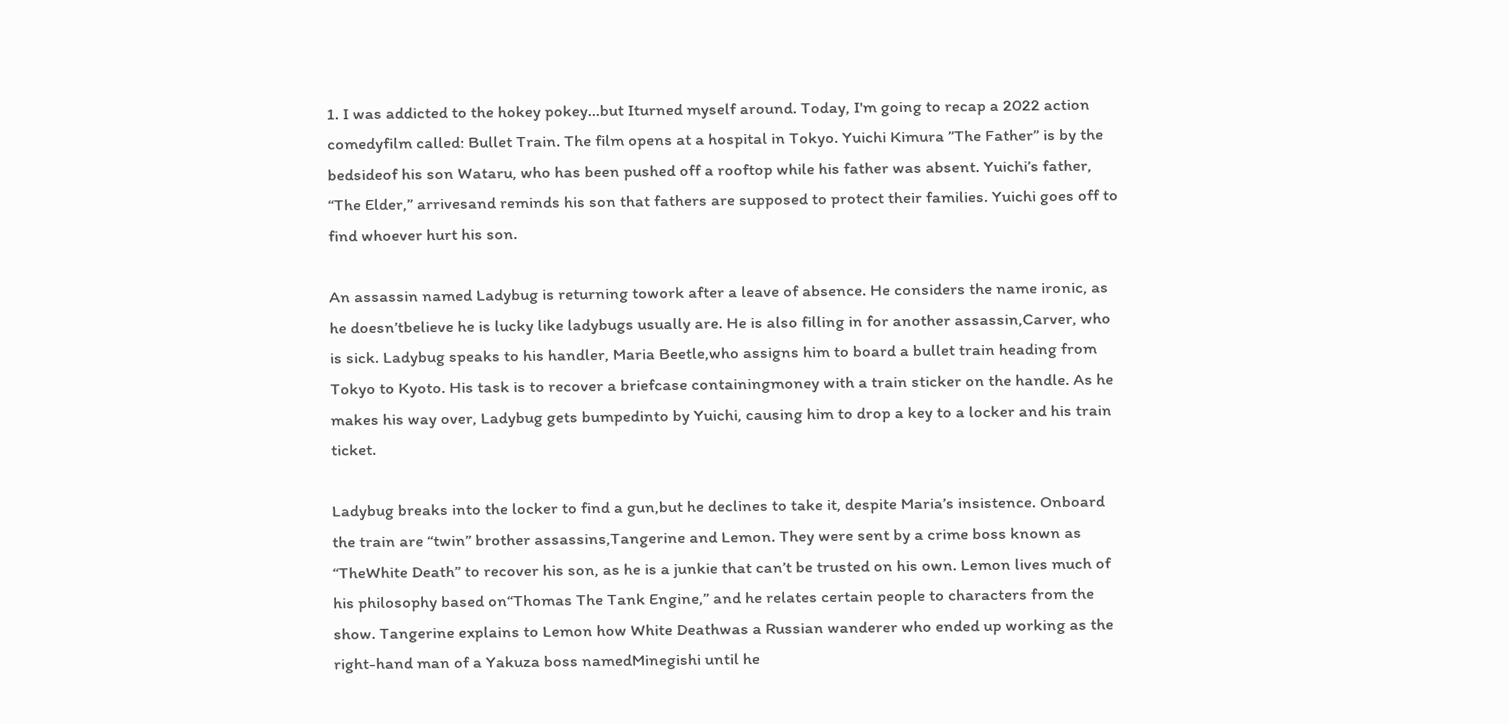1. I was addicted to the hokey pokey…but Iturned myself around. Today, I'm going to recap a 2022 action comedyfilm called: Bullet Train. The film opens at a hospital in Tokyo. Yuichi Kimura ”The Father” is by the bedsideof his son Wataru, who has been pushed off a rooftop while his father was absent. Yuichi’s father, “The Elder,” arrivesand reminds his son that fathers are supposed to protect their families. Yuichi goes off to find whoever hurt his son.

An assassin named Ladybug is returning towork after a leave of absence. He considers the name ironic, as he doesn’tbelieve he is lucky like ladybugs usually are. He is also filling in for another assassin,Carver, who is sick. Ladybug speaks to his handler, Maria Beetle,who assigns him to board a bullet train heading from Tokyo to Kyoto. His task is to recover a briefcase containingmoney with a train sticker on the handle. As he makes his way over, Ladybug gets bumpedinto by Yuichi, causing him to drop a key to a locker and his train ticket.

Ladybug breaks into the locker to find a gun,but he declines to take it, despite Maria’s insistence. Onboard the train are “twin” brother assassins,Tangerine and Lemon. They were sent by a crime boss known as “TheWhite Death” to recover his son, as he is a junkie that can’t be trusted on his own. Lemon lives much of his philosophy based on“Thomas The Tank Engine,” and he relates certain people to characters from the show. Tangerine explains to Lemon how White Deathwas a Russian wanderer who ended up working as the right-hand man of a Yakuza boss namedMinegishi until he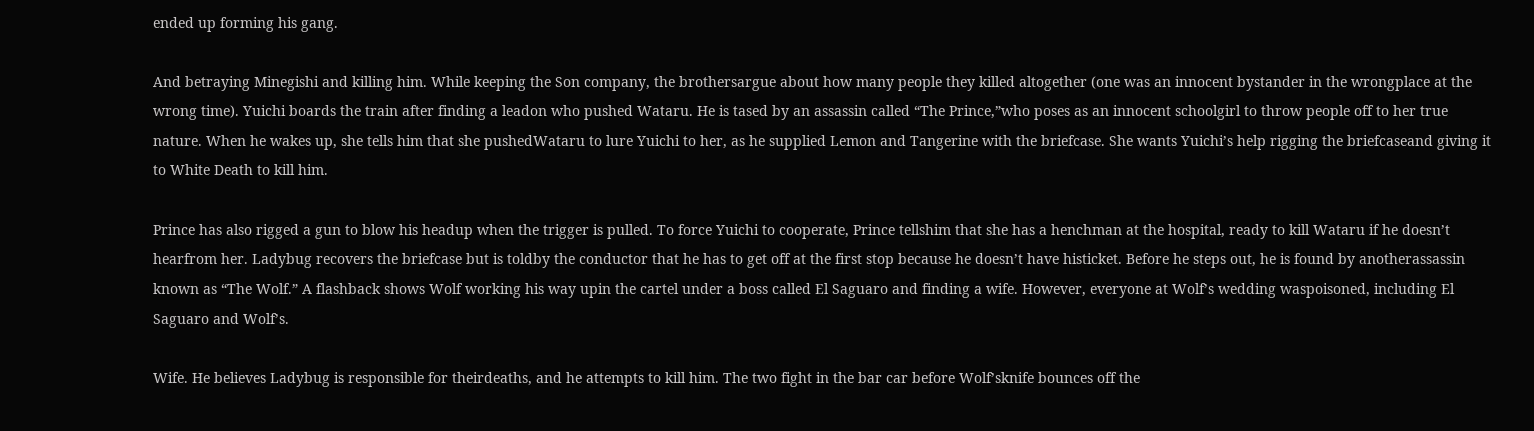ended up forming his gang.

And betraying Minegishi and killing him. While keeping the Son company, the brothersargue about how many people they killed altogether (one was an innocent bystander in the wrongplace at the wrong time). Yuichi boards the train after finding a leadon who pushed Wataru. He is tased by an assassin called “The Prince,”who poses as an innocent schoolgirl to throw people off to her true nature. When he wakes up, she tells him that she pushedWataru to lure Yuichi to her, as he supplied Lemon and Tangerine with the briefcase. She wants Yuichi’s help rigging the briefcaseand giving it to White Death to kill him.

Prince has also rigged a gun to blow his headup when the trigger is pulled. To force Yuichi to cooperate, Prince tellshim that she has a henchman at the hospital, ready to kill Wataru if he doesn’t hearfrom her. Ladybug recovers the briefcase but is toldby the conductor that he has to get off at the first stop because he doesn’t have histicket. Before he steps out, he is found by anotherassassin known as “The Wolf.” A flashback shows Wolf working his way upin the cartel under a boss called El Saguaro and finding a wife. However, everyone at Wolf’s wedding waspoisoned, including El Saguaro and Wolf’s.

Wife. He believes Ladybug is responsible for theirdeaths, and he attempts to kill him. The two fight in the bar car before Wolf’sknife bounces off the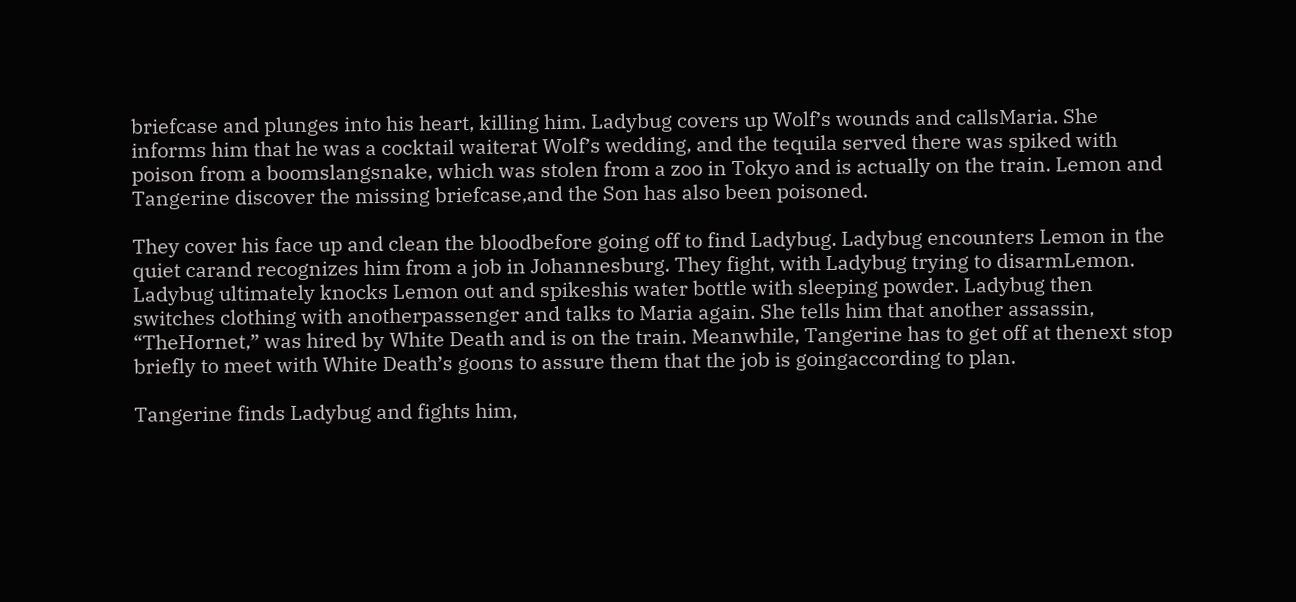briefcase and plunges into his heart, killing him. Ladybug covers up Wolf’s wounds and callsMaria. She informs him that he was a cocktail waiterat Wolf’s wedding, and the tequila served there was spiked with poison from a boomslangsnake, which was stolen from a zoo in Tokyo and is actually on the train. Lemon and Tangerine discover the missing briefcase,and the Son has also been poisoned.

They cover his face up and clean the bloodbefore going off to find Ladybug. Ladybug encounters Lemon in the quiet carand recognizes him from a job in Johannesburg. They fight, with Ladybug trying to disarmLemon. Ladybug ultimately knocks Lemon out and spikeshis water bottle with sleeping powder. Ladybug then switches clothing with anotherpassenger and talks to Maria again. She tells him that another assassin, “TheHornet,” was hired by White Death and is on the train. Meanwhile, Tangerine has to get off at thenext stop briefly to meet with White Death’s goons to assure them that the job is goingaccording to plan.

Tangerine finds Ladybug and fights him,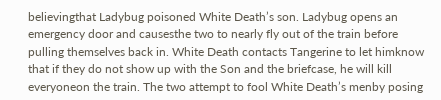believingthat Ladybug poisoned White Death’s son. Ladybug opens an emergency door and causesthe two to nearly fly out of the train before pulling themselves back in. White Death contacts Tangerine to let himknow that if they do not show up with the Son and the briefcase, he will kill everyoneon the train. The two attempt to fool White Death’s menby posing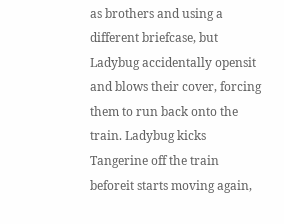as brothers and using a different briefcase, but Ladybug accidentally opensit and blows their cover, forcing them to run back onto the train. Ladybug kicks Tangerine off the train beforeit starts moving again,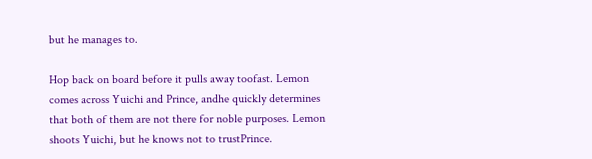but he manages to.

Hop back on board before it pulls away toofast. Lemon comes across Yuichi and Prince, andhe quickly determines that both of them are not there for noble purposes. Lemon shoots Yuichi, but he knows not to trustPrince.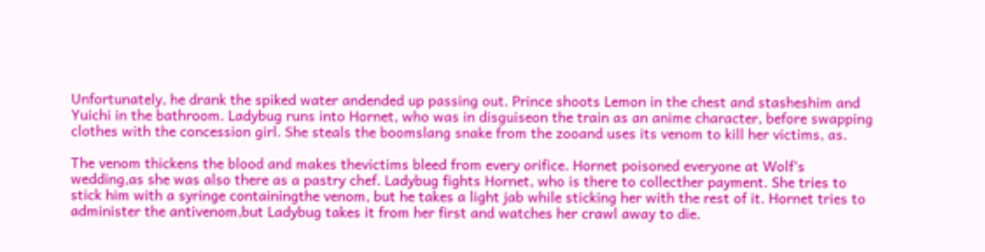Unfortunately, he drank the spiked water andended up passing out. Prince shoots Lemon in the chest and stasheshim and Yuichi in the bathroom. Ladybug runs into Hornet, who was in disguiseon the train as an anime character, before swapping clothes with the concession girl. She steals the boomslang snake from the zooand uses its venom to kill her victims, as.

The venom thickens the blood and makes thevictims bleed from every orifice. Hornet poisoned everyone at Wolf’s wedding,as she was also there as a pastry chef. Ladybug fights Hornet, who is there to collecther payment. She tries to stick him with a syringe containingthe venom, but he takes a light jab while sticking her with the rest of it. Hornet tries to administer the antivenom,but Ladybug takes it from her first and watches her crawl away to die.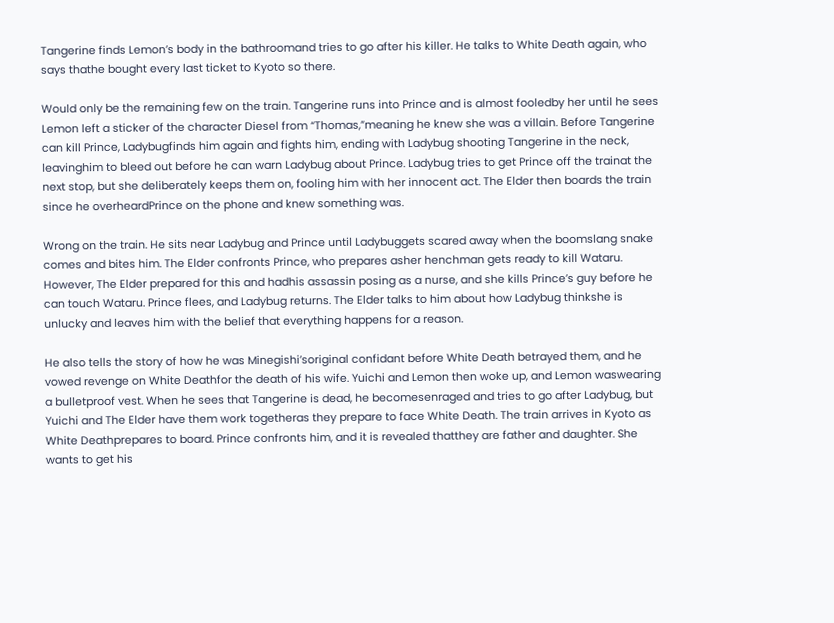Tangerine finds Lemon’s body in the bathroomand tries to go after his killer. He talks to White Death again, who says thathe bought every last ticket to Kyoto so there.

Would only be the remaining few on the train. Tangerine runs into Prince and is almost fooledby her until he sees Lemon left a sticker of the character Diesel from “Thomas,”meaning he knew she was a villain. Before Tangerine can kill Prince, Ladybugfinds him again and fights him, ending with Ladybug shooting Tangerine in the neck, leavinghim to bleed out before he can warn Ladybug about Prince. Ladybug tries to get Prince off the trainat the next stop, but she deliberately keeps them on, fooling him with her innocent act. The Elder then boards the train since he overheardPrince on the phone and knew something was.

Wrong on the train. He sits near Ladybug and Prince until Ladybuggets scared away when the boomslang snake comes and bites him. The Elder confronts Prince, who prepares asher henchman gets ready to kill Wataru. However, The Elder prepared for this and hadhis assassin posing as a nurse, and she kills Prince’s guy before he can touch Wataru. Prince flees, and Ladybug returns. The Elder talks to him about how Ladybug thinkshe is unlucky and leaves him with the belief that everything happens for a reason.

He also tells the story of how he was Minegishi’soriginal confidant before White Death betrayed them, and he vowed revenge on White Deathfor the death of his wife. Yuichi and Lemon then woke up, and Lemon waswearing a bulletproof vest. When he sees that Tangerine is dead, he becomesenraged and tries to go after Ladybug, but Yuichi and The Elder have them work togetheras they prepare to face White Death. The train arrives in Kyoto as White Deathprepares to board. Prince confronts him, and it is revealed thatthey are father and daughter. She wants to get his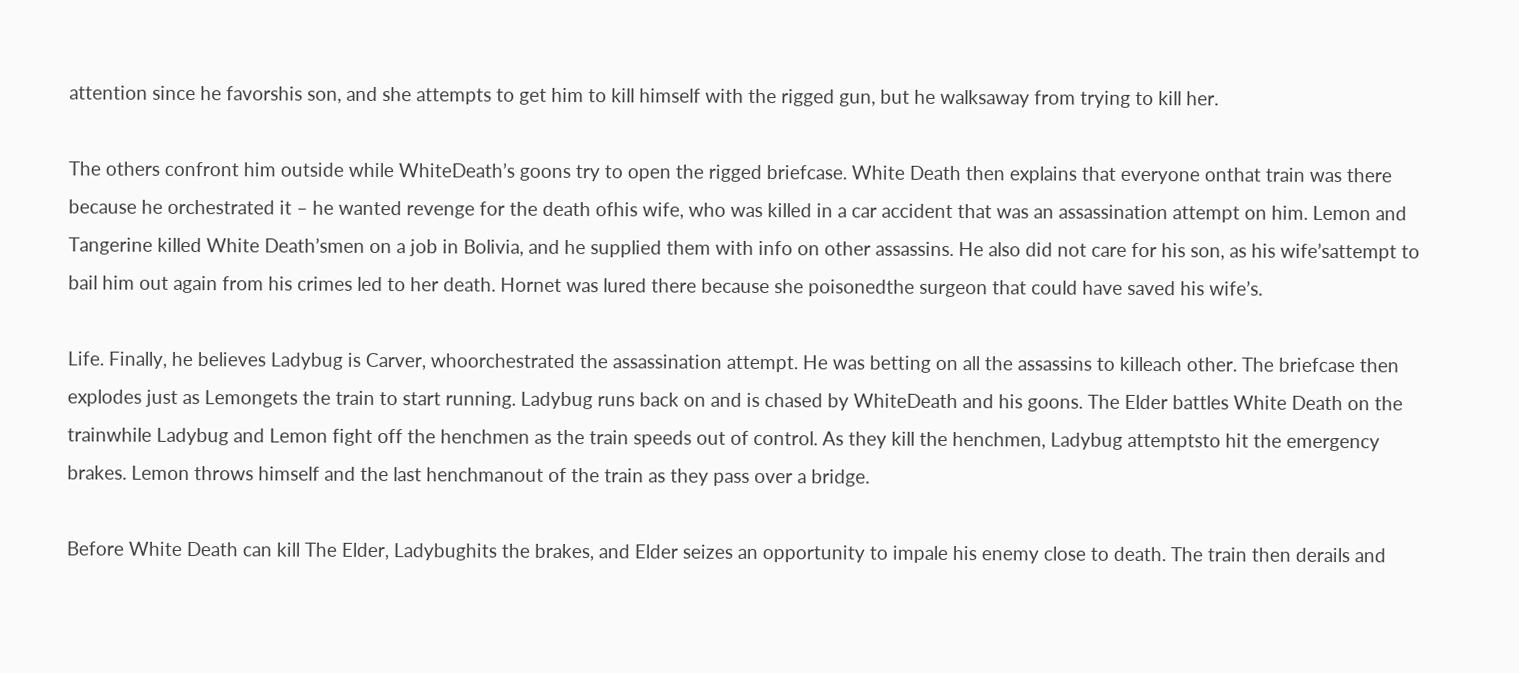attention since he favorshis son, and she attempts to get him to kill himself with the rigged gun, but he walksaway from trying to kill her.

The others confront him outside while WhiteDeath’s goons try to open the rigged briefcase. White Death then explains that everyone onthat train was there because he orchestrated it – he wanted revenge for the death ofhis wife, who was killed in a car accident that was an assassination attempt on him. Lemon and Tangerine killed White Death’smen on a job in Bolivia, and he supplied them with info on other assassins. He also did not care for his son, as his wife’sattempt to bail him out again from his crimes led to her death. Hornet was lured there because she poisonedthe surgeon that could have saved his wife’s.

Life. Finally, he believes Ladybug is Carver, whoorchestrated the assassination attempt. He was betting on all the assassins to killeach other. The briefcase then explodes just as Lemongets the train to start running. Ladybug runs back on and is chased by WhiteDeath and his goons. The Elder battles White Death on the trainwhile Ladybug and Lemon fight off the henchmen as the train speeds out of control. As they kill the henchmen, Ladybug attemptsto hit the emergency brakes. Lemon throws himself and the last henchmanout of the train as they pass over a bridge.

Before White Death can kill The Elder, Ladybughits the brakes, and Elder seizes an opportunity to impale his enemy close to death. The train then derails and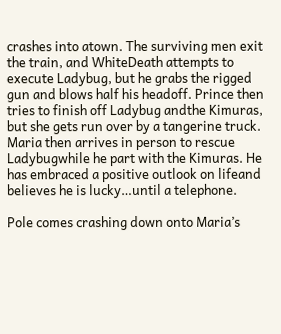crashes into atown. The surviving men exit the train, and WhiteDeath attempts to execute Ladybug, but he grabs the rigged gun and blows half his headoff. Prince then tries to finish off Ladybug andthe Kimuras, but she gets run over by a tangerine truck. Maria then arrives in person to rescue Ladybugwhile he part with the Kimuras. He has embraced a positive outlook on lifeand believes he is lucky…until a telephone.

Pole comes crashing down onto Maria’s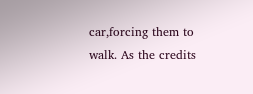car,forcing them to walk. As the credits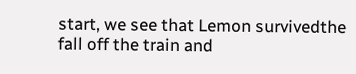start, we see that Lemon survivedthe fall off the train and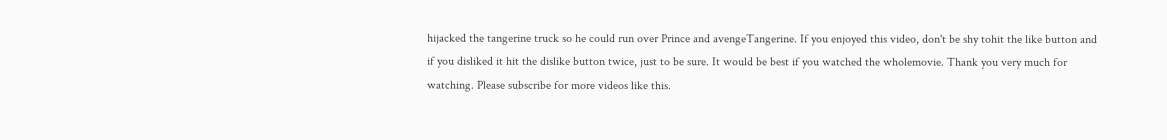hijacked the tangerine truck so he could run over Prince and avengeTangerine. If you enjoyed this video, don't be shy tohit the like button and if you disliked it hit the dislike button twice, just to be sure. It would be best if you watched the wholemovie. Thank you very much for watching. Please subscribe for more videos like this.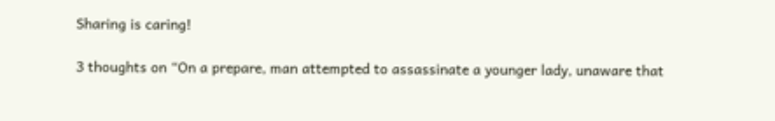Sharing is caring!

3 thoughts on “On a prepare, man attempted to assassinate a younger lady, unaware that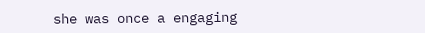she was once a engaging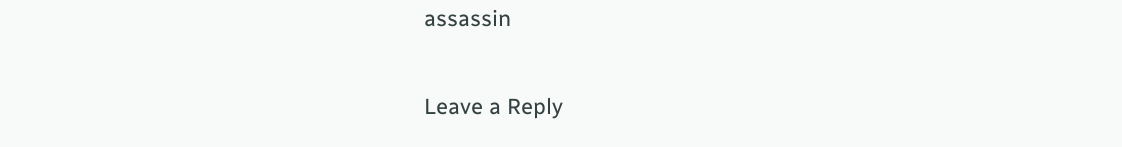assassin

Leave a Reply